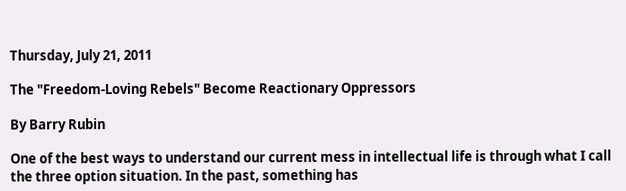Thursday, July 21, 2011

The "Freedom-Loving Rebels" Become Reactionary Oppressors

By Barry Rubin

One of the best ways to understand our current mess in intellectual life is through what I call the three option situation. In the past, something has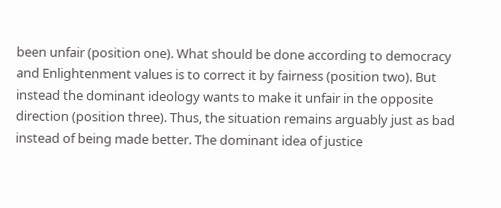been unfair (position one). What should be done according to democracy and Enlightenment values is to correct it by fairness (position two). But instead the dominant ideology wants to make it unfair in the opposite direction (position three). Thus, the situation remains arguably just as bad instead of being made better. The dominant idea of justice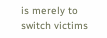is merely to switch victims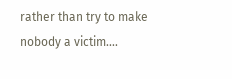rather than try to make nobody a victim....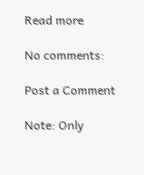Read more

No comments:

Post a Comment

Note: Only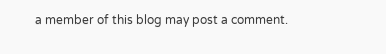a member of this blog may post a comment.